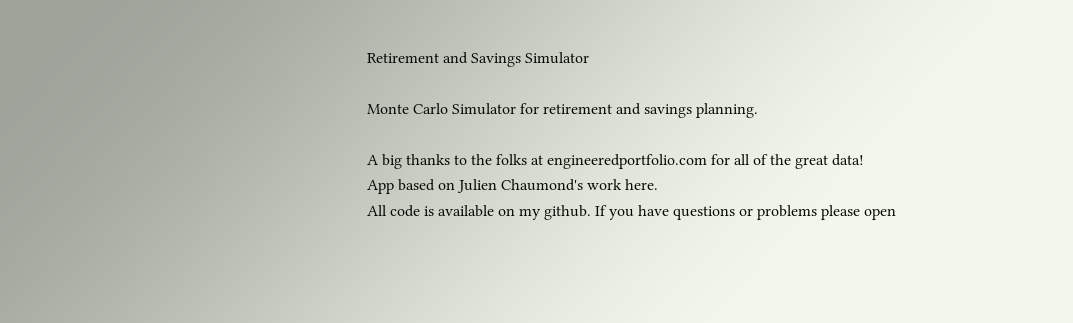Retirement and Savings Simulator

Monte Carlo Simulator for retirement and savings planning.

A big thanks to the folks at engineeredportfolio.com for all of the great data!
App based on Julien Chaumond's work here.
All code is available on my github. If you have questions or problems please open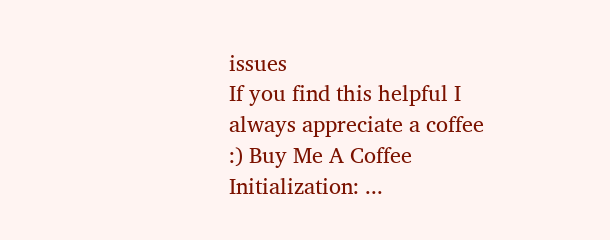issues
If you find this helpful I always appreciate a coffee :) Buy Me A Coffee
Initialization: ...